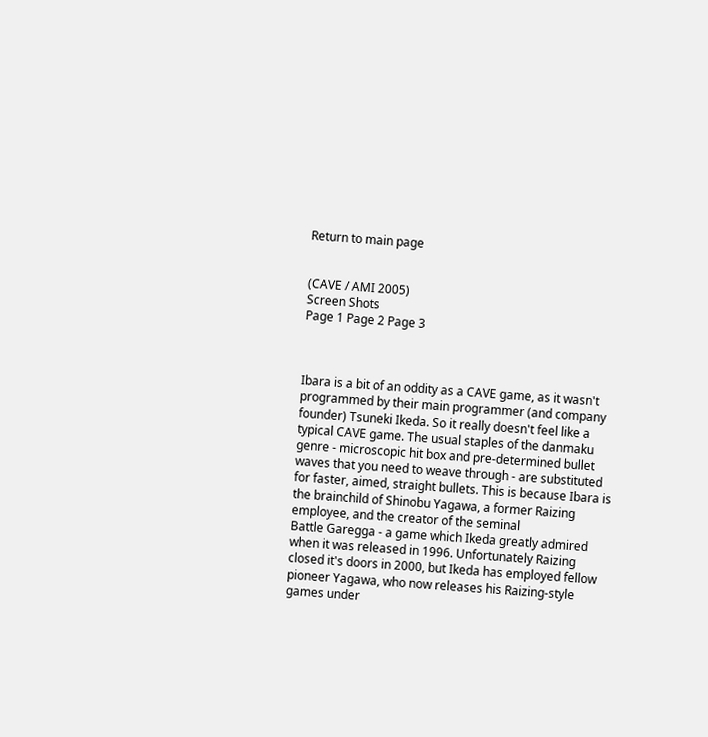Return to main page


(CAVE / AMI 2005)
Screen Shots
Page 1 Page 2 Page 3



Ibara is a bit of an oddity as a CAVE game, as it wasn't programmed by their main programmer (and company founder) Tsuneki Ikeda. So it really doesn't feel like a typical CAVE game. The usual staples of the danmaku genre - microscopic hit box and pre-determined bullet waves that you need to weave through - are substituted for faster, aimed, straight bullets. This is because Ibara is the brainchild of Shinobu Yagawa, a former Raizing employee, and the creator of the seminal
Battle Garegga - a game which Ikeda greatly admired when it was released in 1996. Unfortunately Raizing closed it's doors in 2000, but Ikeda has employed fellow pioneer Yagawa, who now releases his Raizing-style games under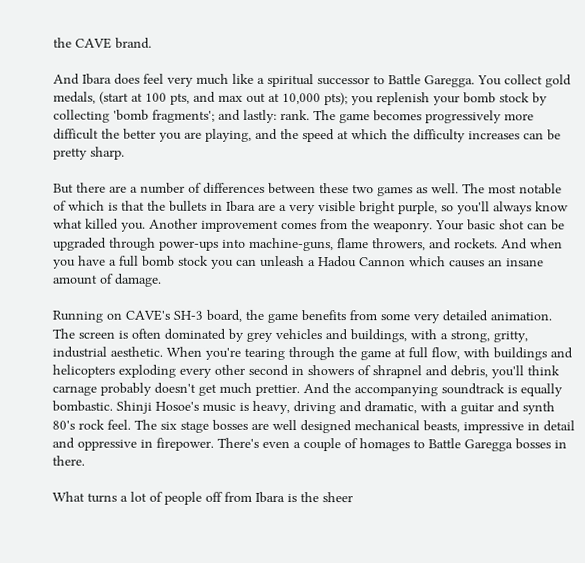the CAVE brand.

And Ibara does feel very much like a spiritual successor to Battle Garegga. You collect gold medals, (start at 100 pts, and max out at 10,000 pts); you replenish your bomb stock by collecting 'bomb fragments'; and lastly: rank. The game becomes progressively more difficult the better you are playing, and the speed at which the difficulty increases can be pretty sharp.

But there are a number of differences between these two games as well. The most notable of which is that the bullets in Ibara are a very visible bright purple, so you'll always know what killed you. Another improvement comes from the weaponry. Your basic shot can be upgraded through power-ups into machine-guns, flame throwers, and rockets. And when you have a full bomb stock you can unleash a Hadou Cannon which causes an insane amount of damage.

Running on CAVE's SH-3 board, the game benefits from some very detailed animation. The screen is often dominated by grey vehicles and buildings, with a strong, gritty, industrial aesthetic. When you're tearing through the game at full flow, with buildings and helicopters exploding every other second in showers of shrapnel and debris, you'll think carnage probably doesn't get much prettier. And the accompanying soundtrack is equally bombastic. Shinji Hosoe's music is heavy, driving and dramatic, with a guitar and synth 80's rock feel. The six stage bosses are well designed mechanical beasts, impressive in detail and oppressive in firepower. There's even a couple of homages to Battle Garegga bosses in there.

What turns a lot of people off from Ibara is the sheer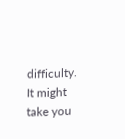difficulty. It might take you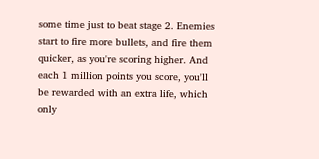some time just to beat stage 2. Enemies start to fire more bullets, and fire them quicker, as you're scoring higher. And each 1 million points you score, you'll be rewarded with an extra life, which only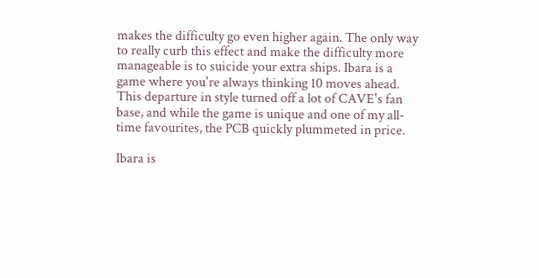makes the difficulty go even higher again. The only way to really curb this effect and make the difficulty more manageable is to suicide your extra ships. Ibara is a game where you're always thinking 10 moves ahead. This departure in style turned off a lot of CAVE's fan base, and while the game is unique and one of my all-time favourites, the PCB quickly plummeted in price.

Ibara is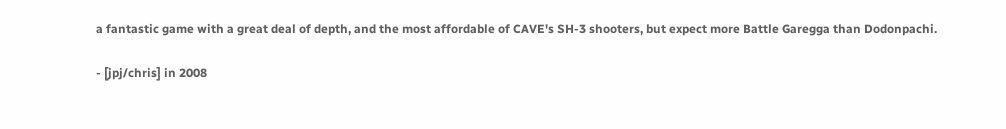a fantastic game with a great deal of depth, and the most affordable of CAVE's SH-3 shooters, but expect more Battle Garegga than Dodonpachi.

- [jpj/chris] in 2008